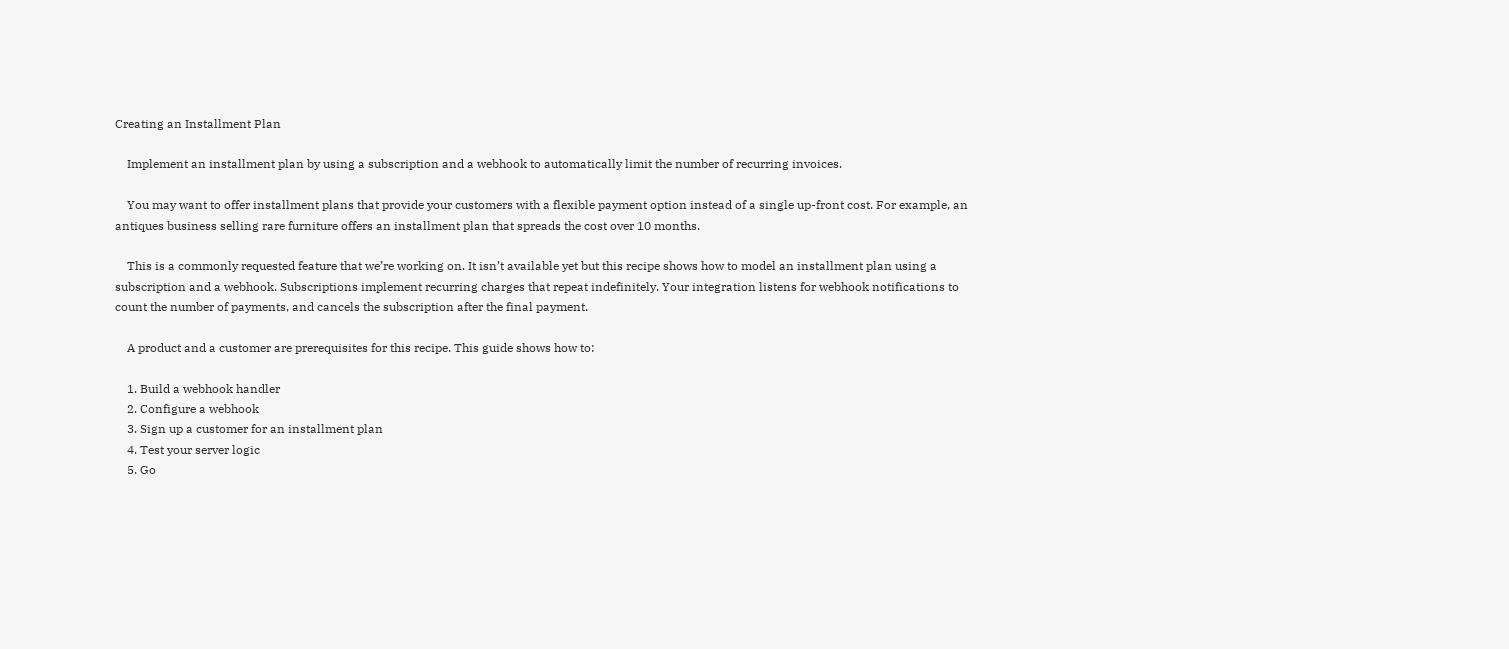Creating an Installment Plan

    Implement an installment plan by using a subscription and a webhook to automatically limit the number of recurring invoices.

    You may want to offer installment plans that provide your customers with a flexible payment option instead of a single up-front cost. For example, an antiques business selling rare furniture offers an installment plan that spreads the cost over 10 months.

    This is a commonly requested feature that we’re working on. It isn’t available yet but this recipe shows how to model an installment plan using a subscription and a webhook. Subscriptions implement recurring charges that repeat indefinitely. Your integration listens for webhook notifications to count the number of payments, and cancels the subscription after the final payment.

    A product and a customer are prerequisites for this recipe. This guide shows how to:

    1. Build a webhook handler
    2. Configure a webhook
    3. Sign up a customer for an installment plan
    4. Test your server logic
    5. Go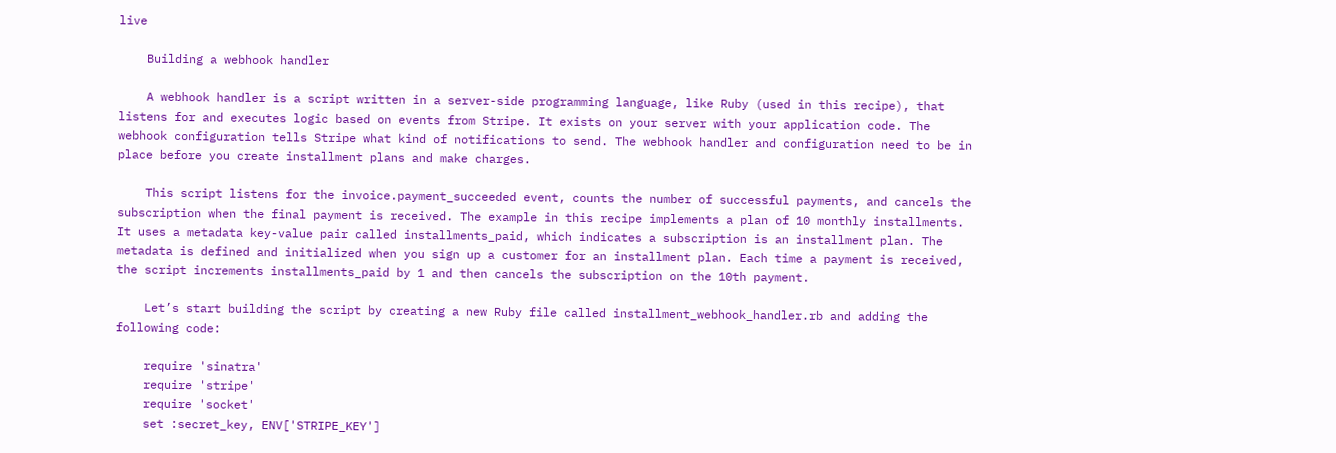live

    Building a webhook handler

    A webhook handler is a script written in a server-side programming language, like Ruby (used in this recipe), that listens for and executes logic based on events from Stripe. It exists on your server with your application code. The webhook configuration tells Stripe what kind of notifications to send. The webhook handler and configuration need to be in place before you create installment plans and make charges.

    This script listens for the invoice.payment_succeeded event, counts the number of successful payments, and cancels the subscription when the final payment is received. The example in this recipe implements a plan of 10 monthly installments. It uses a metadata key-value pair called installments_paid, which indicates a subscription is an installment plan. The metadata is defined and initialized when you sign up a customer for an installment plan. Each time a payment is received, the script increments installments_paid by 1 and then cancels the subscription on the 10th payment.

    Let’s start building the script by creating a new Ruby file called installment_webhook_handler.rb and adding the following code:

    require 'sinatra'
    require 'stripe'
    require 'socket'
    set :secret_key, ENV['STRIPE_KEY']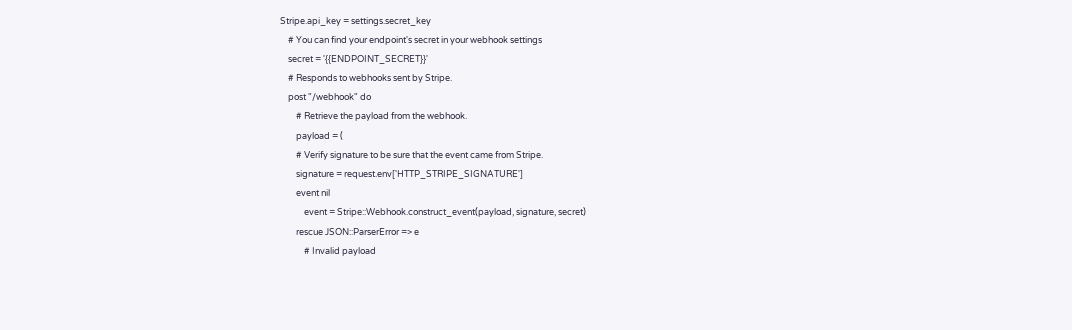Stripe.api_key = settings.secret_key
    # You can find your endpoint's secret in your webhook settings
    secret = '{{ENDPOINT_SECRET}}'
    # Responds to webhooks sent by Stripe.
    post "/webhook" do
        # Retrieve the payload from the webhook.
        payload = (
        # Verify signature to be sure that the event came from Stripe.
        signature = request.env['HTTP_STRIPE_SIGNATURE']
        event nil
            event = Stripe::Webhook.construct_event(payload, signature, secret)
        rescue JSON::ParserError => e
            # Invalid payload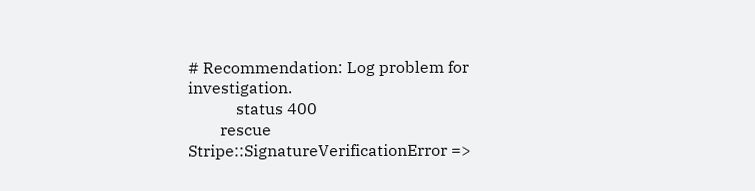# Recommendation: Log problem for investigation.
            status 400
        rescue Stripe::SignatureVerificationError =>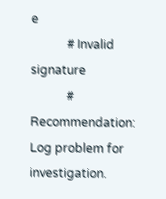e
            # Invalid signature
            # Recommendation: Log problem for investigation.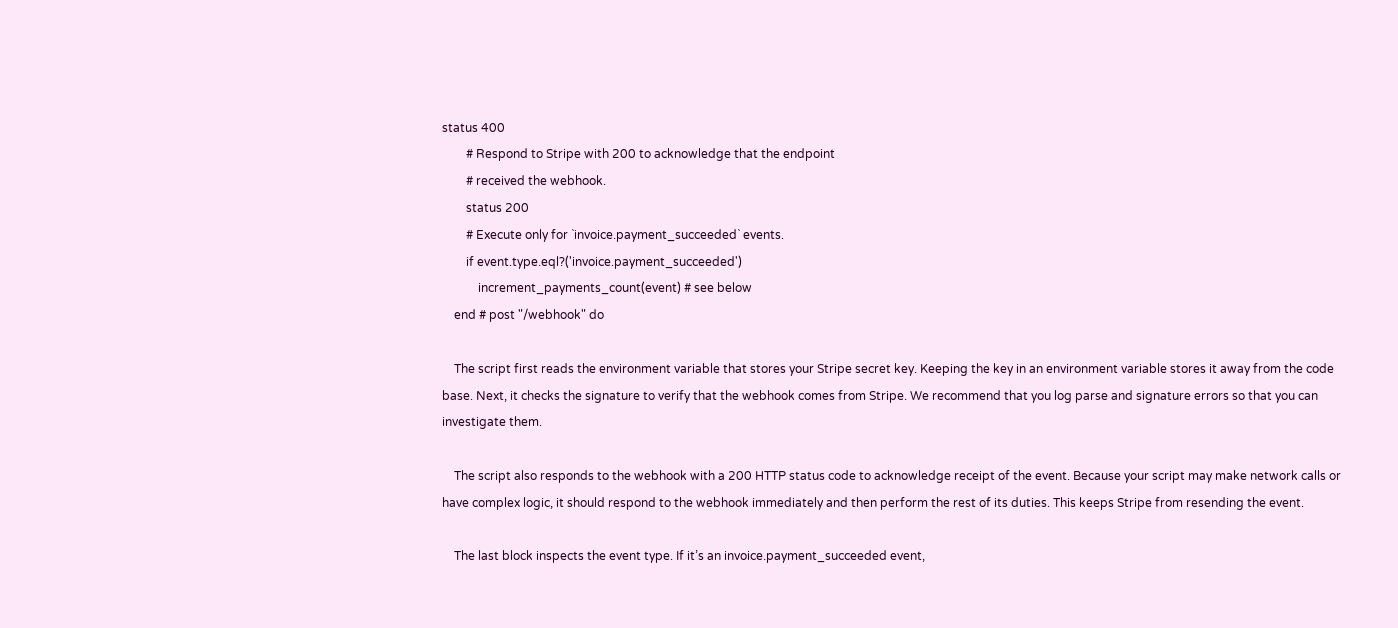status 400
        # Respond to Stripe with 200 to acknowledge that the endpoint
        # received the webhook.
        status 200
        # Execute only for `invoice.payment_succeeded` events.
        if event.type.eql?('invoice.payment_succeeded')
            increment_payments_count(event) # see below
    end # post "/webhook" do

    The script first reads the environment variable that stores your Stripe secret key. Keeping the key in an environment variable stores it away from the code base. Next, it checks the signature to verify that the webhook comes from Stripe. We recommend that you log parse and signature errors so that you can investigate them.

    The script also responds to the webhook with a 200 HTTP status code to acknowledge receipt of the event. Because your script may make network calls or have complex logic, it should respond to the webhook immediately and then perform the rest of its duties. This keeps Stripe from resending the event.

    The last block inspects the event type. If it’s an invoice.payment_succeeded event,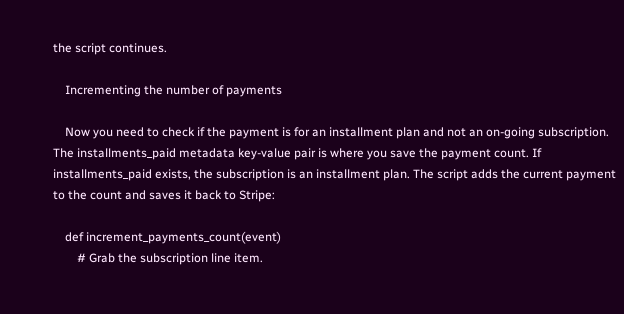the script continues.

    Incrementing the number of payments

    Now you need to check if the payment is for an installment plan and not an on-going subscription. The installments_paid metadata key-value pair is where you save the payment count. If installments_paid exists, the subscription is an installment plan. The script adds the current payment to the count and saves it back to Stripe:

    def increment_payments_count(event)
        # Grab the subscription line item.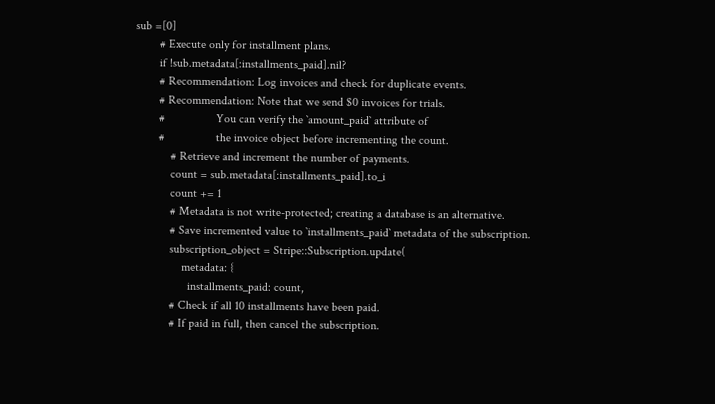sub =[0]
        # Execute only for installment plans.
        if !sub.metadata[:installments_paid].nil?
        # Recommendation: Log invoices and check for duplicate events.
        # Recommendation: Note that we send $0 invoices for trials.
        #                 You can verify the `amount_paid` attribute of
        #                 the invoice object before incrementing the count.
            # Retrieve and increment the number of payments.
            count = sub.metadata[:installments_paid].to_i
            count += 1
            # Metadata is not write-protected; creating a database is an alternative.
            # Save incremented value to `installments_paid` metadata of the subscription.
            subscription_object = Stripe::Subscription.update(
                metadata: {
                  installments_paid: count,
            # Check if all 10 installments have been paid.
            # If paid in full, then cancel the subscription.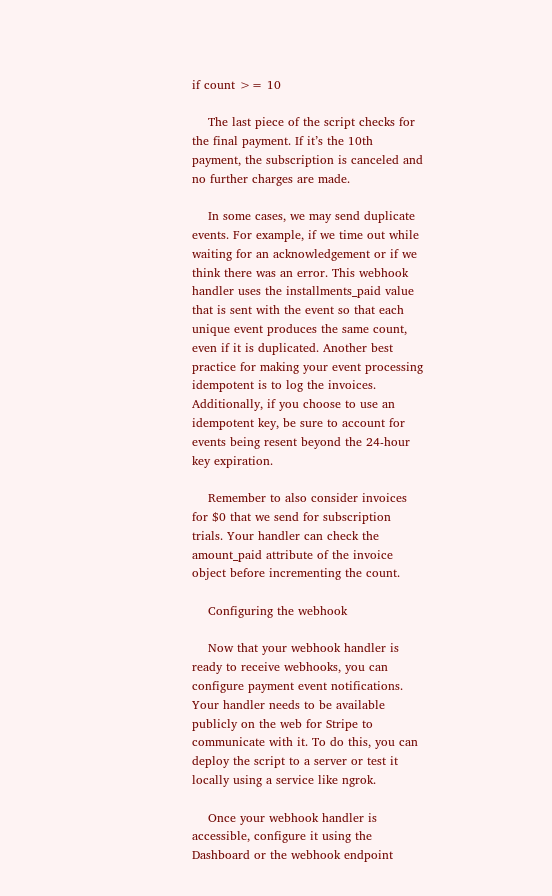if count >= 10

    The last piece of the script checks for the final payment. If it’s the 10th payment, the subscription is canceled and no further charges are made.

    In some cases, we may send duplicate events. For example, if we time out while waiting for an acknowledgement or if we think there was an error. This webhook handler uses the installments_paid value that is sent with the event so that each unique event produces the same count, even if it is duplicated. Another best practice for making your event processing idempotent is to log the invoices. Additionally, if you choose to use an idempotent key, be sure to account for events being resent beyond the 24-hour key expiration.

    Remember to also consider invoices for $0 that we send for subscription trials. Your handler can check the amount_paid attribute of the invoice object before incrementing the count.

    Configuring the webhook

    Now that your webhook handler is ready to receive webhooks, you can configure payment event notifications. Your handler needs to be available publicly on the web for Stripe to communicate with it. To do this, you can deploy the script to a server or test it locally using a service like ngrok.

    Once your webhook handler is accessible, configure it using the Dashboard or the webhook endpoint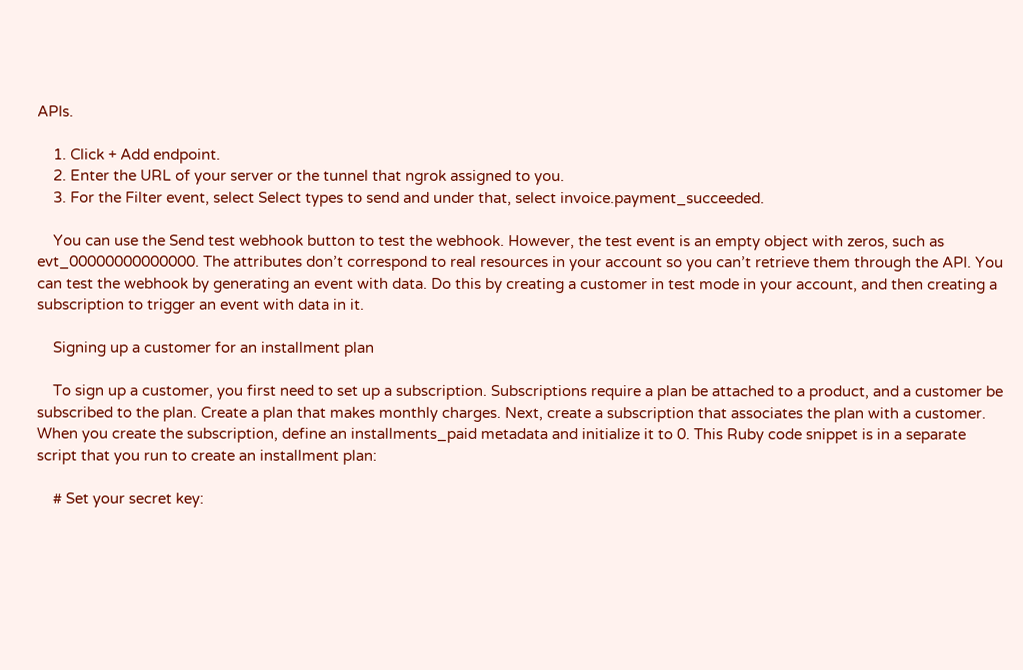APIs.

    1. Click + Add endpoint.
    2. Enter the URL of your server or the tunnel that ngrok assigned to you.
    3. For the Filter event, select Select types to send and under that, select invoice.payment_succeeded.

    You can use the Send test webhook button to test the webhook. However, the test event is an empty object with zeros, such as evt_00000000000000. The attributes don’t correspond to real resources in your account so you can’t retrieve them through the API. You can test the webhook by generating an event with data. Do this by creating a customer in test mode in your account, and then creating a subscription to trigger an event with data in it.

    Signing up a customer for an installment plan

    To sign up a customer, you first need to set up a subscription. Subscriptions require a plan be attached to a product, and a customer be subscribed to the plan. Create a plan that makes monthly charges. Next, create a subscription that associates the plan with a customer. When you create the subscription, define an installments_paid metadata and initialize it to 0. This Ruby code snippet is in a separate script that you run to create an installment plan:

    # Set your secret key: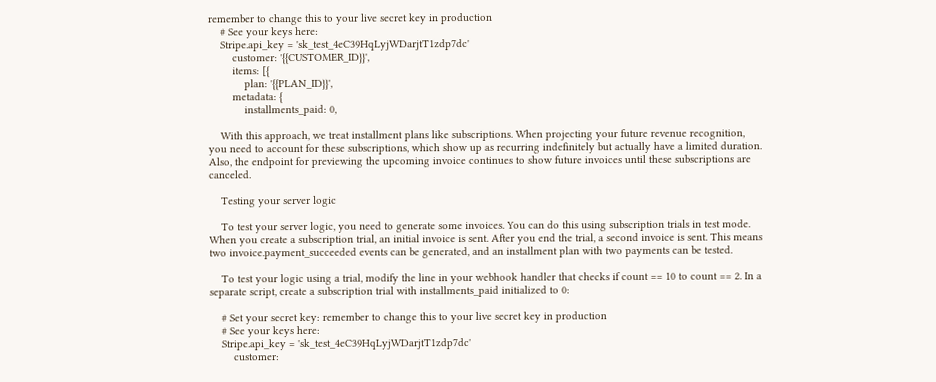remember to change this to your live secret key in production
    # See your keys here:
    Stripe.api_key = 'sk_test_4eC39HqLyjWDarjtT1zdp7dc'
        customer: '{{CUSTOMER_ID}}',
        items: [{
            plan: '{{PLAN_ID}}',
        metadata: {
            installments_paid: 0,

    With this approach, we treat installment plans like subscriptions. When projecting your future revenue recognition, you need to account for these subscriptions, which show up as recurring indefinitely but actually have a limited duration. Also, the endpoint for previewing the upcoming invoice continues to show future invoices until these subscriptions are canceled.

    Testing your server logic

    To test your server logic, you need to generate some invoices. You can do this using subscription trials in test mode. When you create a subscription trial, an initial invoice is sent. After you end the trial, a second invoice is sent. This means two invoice.payment_succeeded events can be generated, and an installment plan with two payments can be tested.

    To test your logic using a trial, modify the line in your webhook handler that checks if count == 10 to count == 2. In a separate script, create a subscription trial with installments_paid initialized to 0:

    # Set your secret key: remember to change this to your live secret key in production
    # See your keys here:
    Stripe.api_key = 'sk_test_4eC39HqLyjWDarjtT1zdp7dc'
        customer: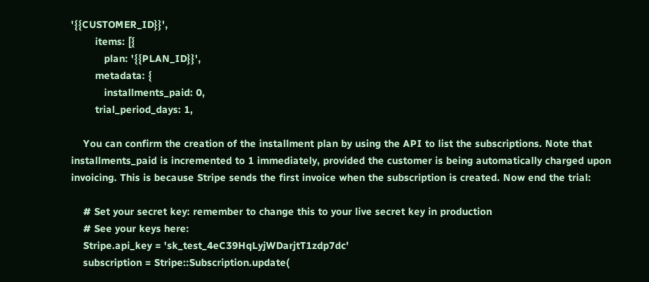'{{CUSTOMER_ID}}',
        items: [{
           plan: '{{PLAN_ID}}',
        metadata: {
           installments_paid: 0,
        trial_period_days: 1,

    You can confirm the creation of the installment plan by using the API to list the subscriptions. Note that installments_paid is incremented to 1 immediately, provided the customer is being automatically charged upon invoicing. This is because Stripe sends the first invoice when the subscription is created. Now end the trial:

    # Set your secret key: remember to change this to your live secret key in production
    # See your keys here:
    Stripe.api_key = 'sk_test_4eC39HqLyjWDarjtT1zdp7dc'
    subscription = Stripe::Subscription.update(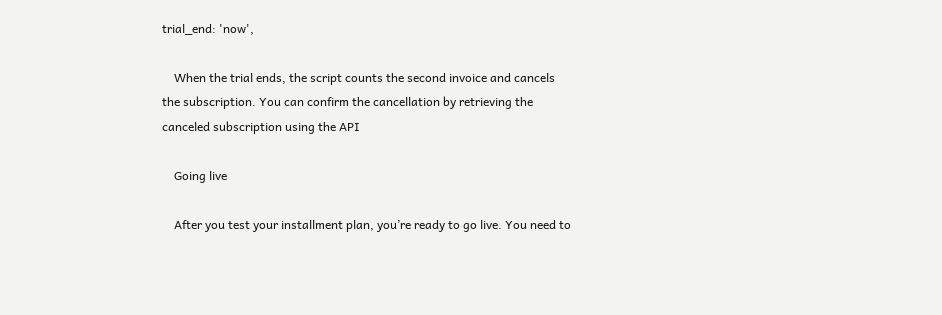trial_end: 'now',

    When the trial ends, the script counts the second invoice and cancels the subscription. You can confirm the cancellation by retrieving the canceled subscription using the API

    Going live

    After you test your installment plan, you’re ready to go live. You need to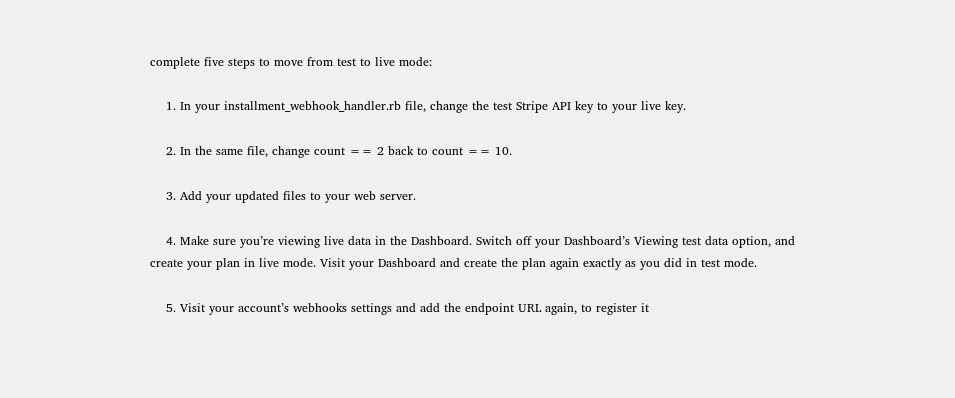complete five steps to move from test to live mode:

    1. In your installment_webhook_handler.rb file, change the test Stripe API key to your live key.

    2. In the same file, change count == 2 back to count == 10.

    3. Add your updated files to your web server.

    4. Make sure you’re viewing live data in the Dashboard. Switch off your Dashboard’s Viewing test data option, and create your plan in live mode. Visit your Dashboard and create the plan again exactly as you did in test mode.

    5. Visit your account’s webhooks settings and add the endpoint URL again, to register it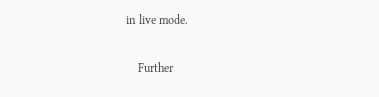in live mode.

    Further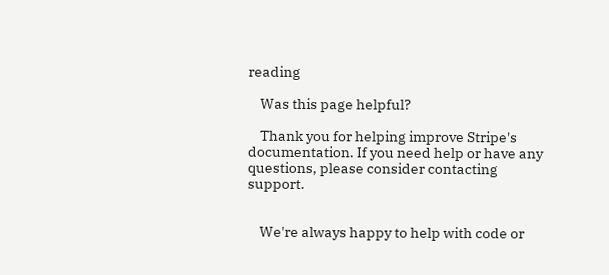reading

    Was this page helpful?

    Thank you for helping improve Stripe's documentation. If you need help or have any questions, please consider contacting support.


    We're always happy to help with code or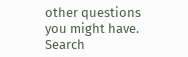other questions you might have. Search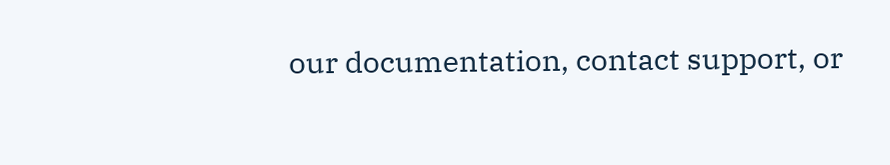our documentation, contact support, or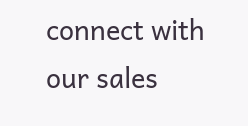connect with our sales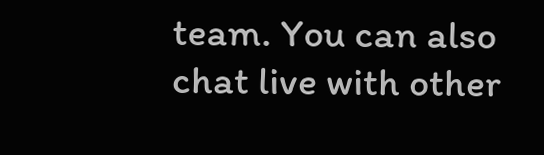team. You can also chat live with other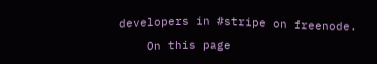developers in #stripe on freenode.

    On this page